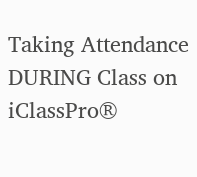Taking Attendance DURING Class on iClassPro®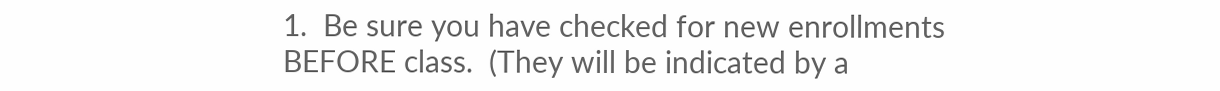1.  Be sure you have checked for new enrollments BEFORE class.  (They will be indicated by a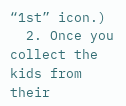“1st” icon.)
  2. Once you collect the kids from their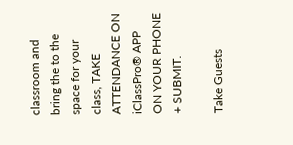classroom and bring the to the space for your class, TAKE ATTENDANCE ON iClassPro® APP ON YOUR PHONE + SUBMIT.

Take Guests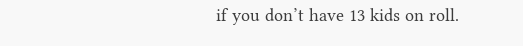if you don’t have 13 kids on roll.